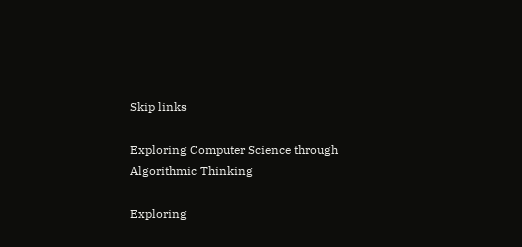Skip links

Exploring Computer Science through Algorithmic Thinking

Exploring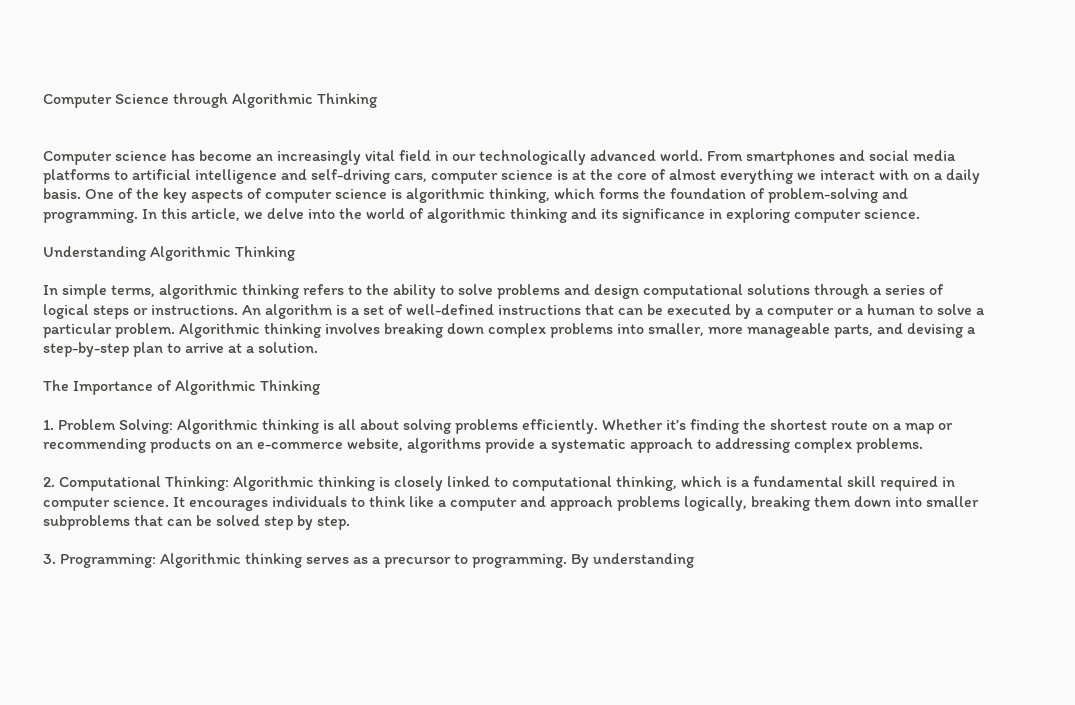Computer Science through Algorithmic Thinking


Computer science has become an increasingly vital field in our technologically advanced world. From smartphones and social media platforms to artificial intelligence and self-driving cars, computer science is at the core of almost everything we interact with on a daily basis. One of the key aspects of computer science is algorithmic thinking, which forms the foundation of problem-solving and programming. In this article, we delve into the world of algorithmic thinking and its significance in exploring computer science.

Understanding Algorithmic Thinking

In simple terms, algorithmic thinking refers to the ability to solve problems and design computational solutions through a series of logical steps or instructions. An algorithm is a set of well-defined instructions that can be executed by a computer or a human to solve a particular problem. Algorithmic thinking involves breaking down complex problems into smaller, more manageable parts, and devising a step-by-step plan to arrive at a solution.

The Importance of Algorithmic Thinking

1. Problem Solving: Algorithmic thinking is all about solving problems efficiently. Whether it’s finding the shortest route on a map or recommending products on an e-commerce website, algorithms provide a systematic approach to addressing complex problems.

2. Computational Thinking: Algorithmic thinking is closely linked to computational thinking, which is a fundamental skill required in computer science. It encourages individuals to think like a computer and approach problems logically, breaking them down into smaller subproblems that can be solved step by step.

3. Programming: Algorithmic thinking serves as a precursor to programming. By understanding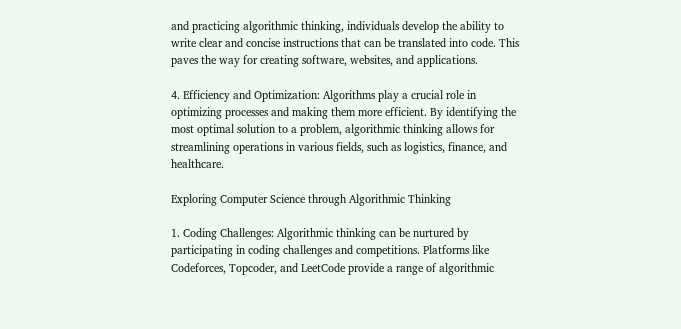and practicing algorithmic thinking, individuals develop the ability to write clear and concise instructions that can be translated into code. This paves the way for creating software, websites, and applications.

4. Efficiency and Optimization: Algorithms play a crucial role in optimizing processes and making them more efficient. By identifying the most optimal solution to a problem, algorithmic thinking allows for streamlining operations in various fields, such as logistics, finance, and healthcare.

Exploring Computer Science through Algorithmic Thinking

1. Coding Challenges: Algorithmic thinking can be nurtured by participating in coding challenges and competitions. Platforms like Codeforces, Topcoder, and LeetCode provide a range of algorithmic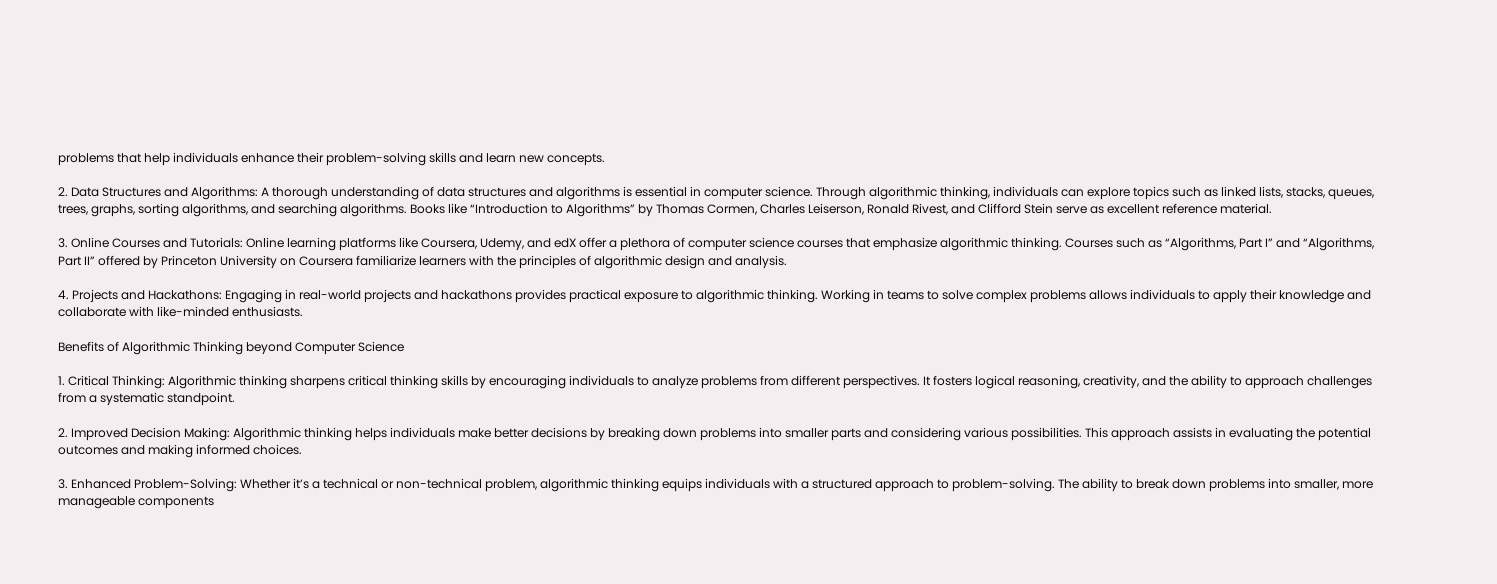problems that help individuals enhance their problem-solving skills and learn new concepts.

2. Data Structures and Algorithms: A thorough understanding of data structures and algorithms is essential in computer science. Through algorithmic thinking, individuals can explore topics such as linked lists, stacks, queues, trees, graphs, sorting algorithms, and searching algorithms. Books like “Introduction to Algorithms” by Thomas Cormen, Charles Leiserson, Ronald Rivest, and Clifford Stein serve as excellent reference material.

3. Online Courses and Tutorials: Online learning platforms like Coursera, Udemy, and edX offer a plethora of computer science courses that emphasize algorithmic thinking. Courses such as “Algorithms, Part I” and “Algorithms, Part II” offered by Princeton University on Coursera familiarize learners with the principles of algorithmic design and analysis.

4. Projects and Hackathons: Engaging in real-world projects and hackathons provides practical exposure to algorithmic thinking. Working in teams to solve complex problems allows individuals to apply their knowledge and collaborate with like-minded enthusiasts.

Benefits of Algorithmic Thinking beyond Computer Science

1. Critical Thinking: Algorithmic thinking sharpens critical thinking skills by encouraging individuals to analyze problems from different perspectives. It fosters logical reasoning, creativity, and the ability to approach challenges from a systematic standpoint.

2. Improved Decision Making: Algorithmic thinking helps individuals make better decisions by breaking down problems into smaller parts and considering various possibilities. This approach assists in evaluating the potential outcomes and making informed choices.

3. Enhanced Problem-Solving: Whether it’s a technical or non-technical problem, algorithmic thinking equips individuals with a structured approach to problem-solving. The ability to break down problems into smaller, more manageable components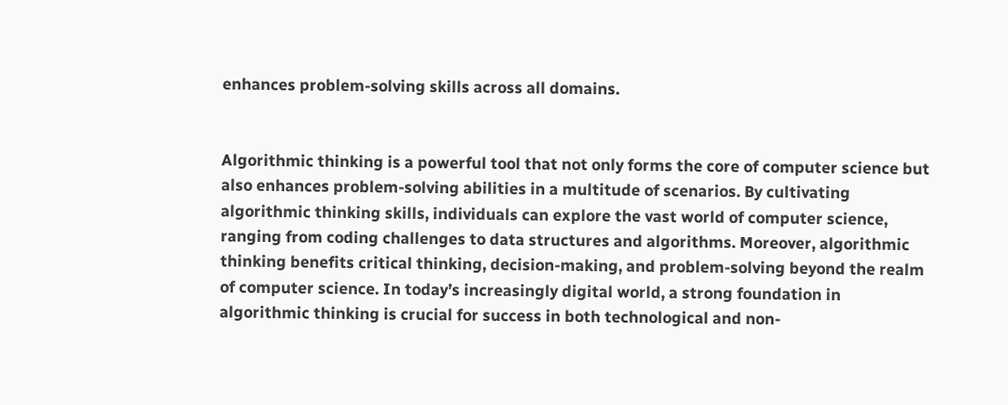enhances problem-solving skills across all domains.


Algorithmic thinking is a powerful tool that not only forms the core of computer science but also enhances problem-solving abilities in a multitude of scenarios. By cultivating algorithmic thinking skills, individuals can explore the vast world of computer science, ranging from coding challenges to data structures and algorithms. Moreover, algorithmic thinking benefits critical thinking, decision-making, and problem-solving beyond the realm of computer science. In today’s increasingly digital world, a strong foundation in algorithmic thinking is crucial for success in both technological and non-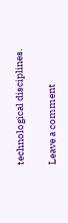technological disciplines.

Leave a comment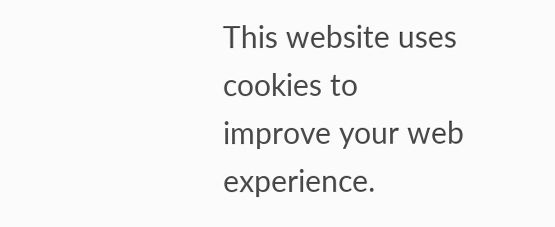This website uses cookies to improve your web experience.